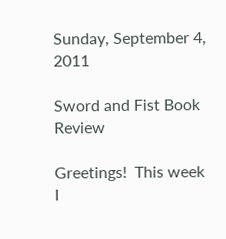Sunday, September 4, 2011

Sword and Fist Book Review

Greetings!  This week I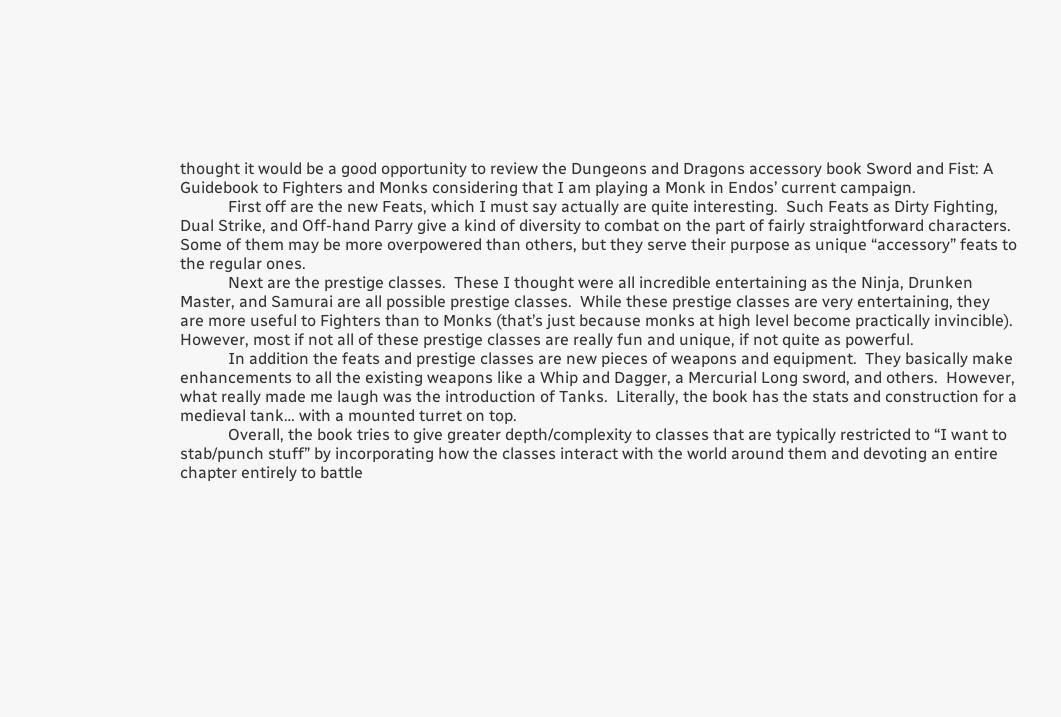thought it would be a good opportunity to review the Dungeons and Dragons accessory book Sword and Fist: A Guidebook to Fighters and Monks considering that I am playing a Monk in Endos’ current campaign.
            First off are the new Feats, which I must say actually are quite interesting.  Such Feats as Dirty Fighting, Dual Strike, and Off-hand Parry give a kind of diversity to combat on the part of fairly straightforward characters.  Some of them may be more overpowered than others, but they serve their purpose as unique “accessory” feats to the regular ones.
            Next are the prestige classes.  These I thought were all incredible entertaining as the Ninja, Drunken Master, and Samurai are all possible prestige classes.  While these prestige classes are very entertaining, they are more useful to Fighters than to Monks (that’s just because monks at high level become practically invincible).  However, most if not all of these prestige classes are really fun and unique, if not quite as powerful.
            In addition the feats and prestige classes are new pieces of weapons and equipment.  They basically make enhancements to all the existing weapons like a Whip and Dagger, a Mercurial Long sword, and others.  However, what really made me laugh was the introduction of Tanks.  Literally, the book has the stats and construction for a medieval tank… with a mounted turret on top.
            Overall, the book tries to give greater depth/complexity to classes that are typically restricted to “I want to stab/punch stuff” by incorporating how the classes interact with the world around them and devoting an entire chapter entirely to battle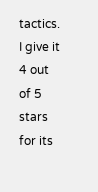tactics.  I give it 4 out of 5 stars for its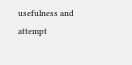usefulness and attempt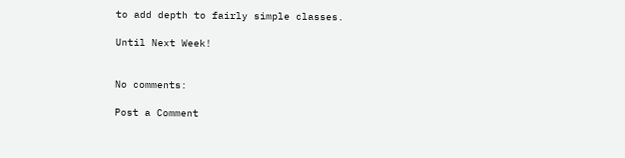to add depth to fairly simple classes.

Until Next Week!


No comments:

Post a Comment